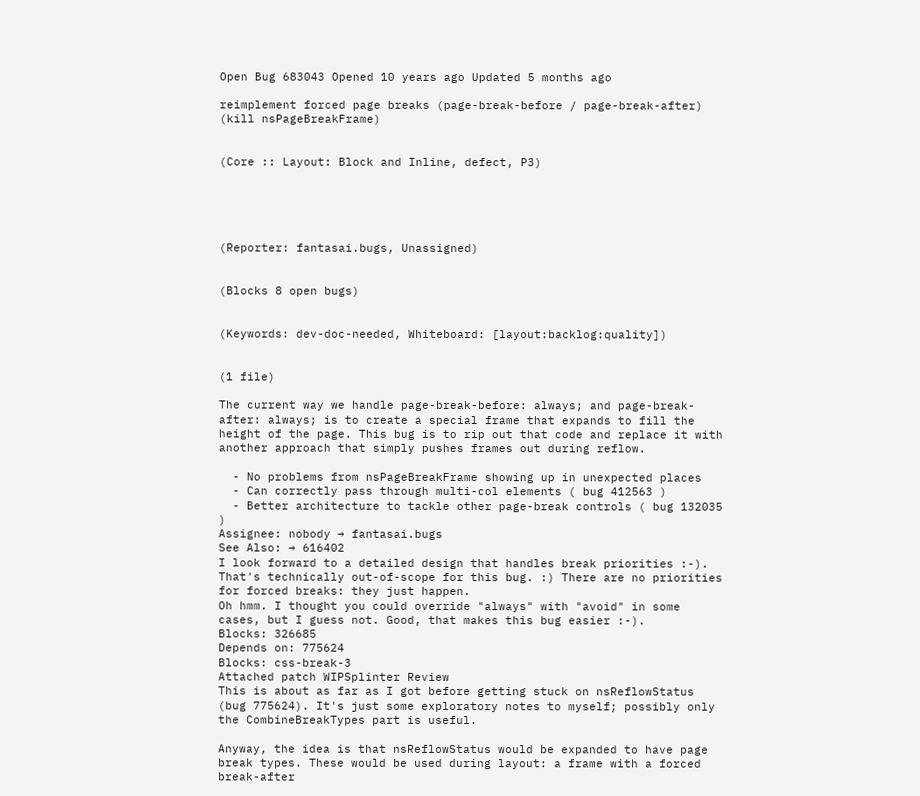Open Bug 683043 Opened 10 years ago Updated 5 months ago

reimplement forced page breaks (page-break-before / page-break-after) (kill nsPageBreakFrame)


(Core :: Layout: Block and Inline, defect, P3)





(Reporter: fantasai.bugs, Unassigned)


(Blocks 8 open bugs)


(Keywords: dev-doc-needed, Whiteboard: [layout:backlog:quality])


(1 file)

The current way we handle page-break-before: always; and page-break-after: always; is to create a special frame that expands to fill the height of the page. This bug is to rip out that code and replace it with another approach that simply pushes frames out during reflow.

  - No problems from nsPageBreakFrame showing up in unexpected places
  - Can correctly pass through multi-col elements ( bug 412563 )
  - Better architecture to tackle other page-break controls ( bug 132035 )
Assignee: nobody → fantasai.bugs
See Also: → 616402
I look forward to a detailed design that handles break priorities :-).
That's technically out-of-scope for this bug. :) There are no priorities for forced breaks: they just happen.
Oh hmm. I thought you could override "always" with "avoid" in some cases, but I guess not. Good, that makes this bug easier :-).
Blocks: 326685
Depends on: 775624
Blocks: css-break-3
Attached patch WIPSplinter Review
This is about as far as I got before getting stuck on nsReflowStatus (bug 775624). It's just some exploratory notes to myself; possibly only the CombineBreakTypes part is useful.

Anyway, the idea is that nsReflowStatus would be expanded to have page break types. These would be used during layout: a frame with a forced break-after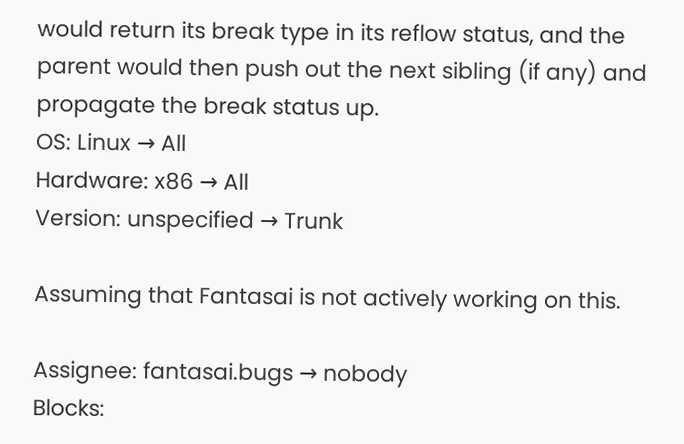would return its break type in its reflow status, and the parent would then push out the next sibling (if any) and propagate the break status up.
OS: Linux → All
Hardware: x86 → All
Version: unspecified → Trunk

Assuming that Fantasai is not actively working on this.

Assignee: fantasai.bugs → nobody
Blocks: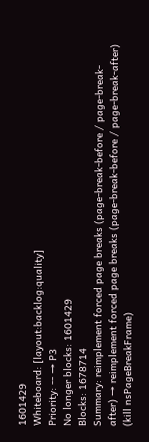1601429
Whiteboard: [layout:backlog:quality]
Priority: -- → P3
No longer blocks: 1601429
Blocks: 1678714
Summary: reimplement forced page breaks (page-break-before / page-break-after) → reimplement forced page breaks (page-break-before / page-break-after) (kill nsPageBreakFrame)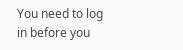You need to log in before you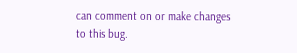can comment on or make changes to this bug.